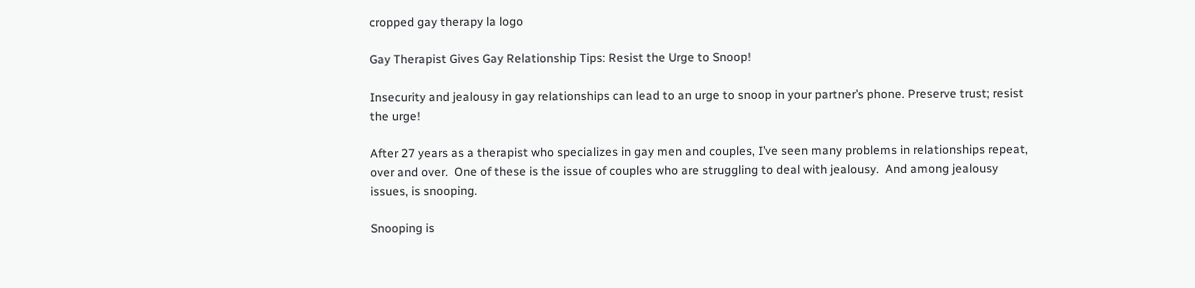cropped gay therapy la logo

Gay Therapist Gives Gay Relationship Tips: Resist the Urge to Snoop!

Insecurity and jealousy in gay relationships can lead to an urge to snoop in your partner’s phone. Preserve trust; resist the urge!

After 27 years as a therapist who specializes in gay men and couples, I’ve seen many problems in relationships repeat, over and over.  One of these is the issue of couples who are struggling to deal with jealousy.  And among jealousy issues, is snooping.

Snooping is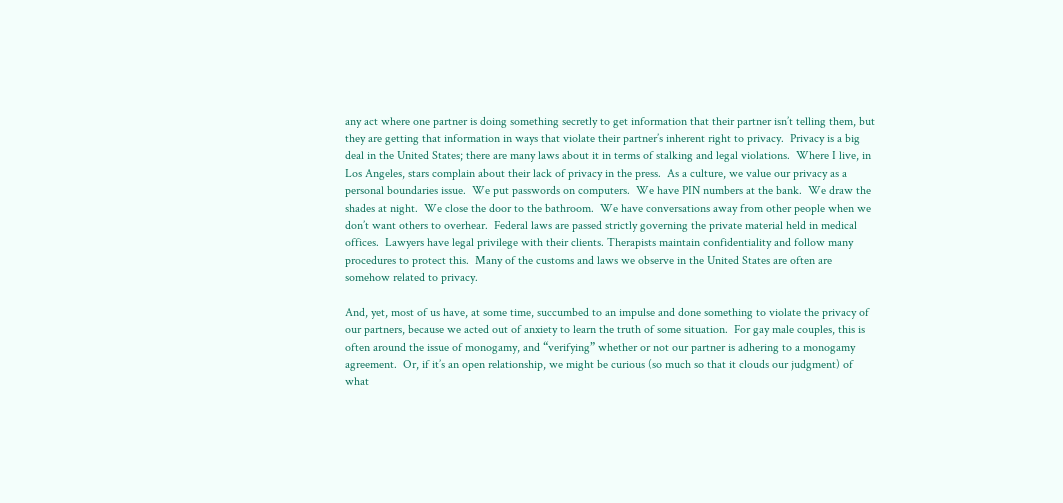any act where one partner is doing something secretly to get information that their partner isn’t telling them, but they are getting that information in ways that violate their partner’s inherent right to privacy.  Privacy is a big deal in the United States; there are many laws about it in terms of stalking and legal violations.  Where I live, in Los Angeles, stars complain about their lack of privacy in the press.  As a culture, we value our privacy as a personal boundaries issue.  We put passwords on computers.  We have PIN numbers at the bank.  We draw the shades at night.  We close the door to the bathroom.  We have conversations away from other people when we don’t want others to overhear.  Federal laws are passed strictly governing the private material held in medical offices.  Lawyers have legal privilege with their clients. Therapists maintain confidentiality and follow many procedures to protect this.  Many of the customs and laws we observe in the United States are often are somehow related to privacy.

And, yet, most of us have, at some time, succumbed to an impulse and done something to violate the privacy of our partners, because we acted out of anxiety to learn the truth of some situation.  For gay male couples, this is often around the issue of monogamy, and “verifying” whether or not our partner is adhering to a monogamy agreement.  Or, if it’s an open relationship, we might be curious (so much so that it clouds our judgment) of what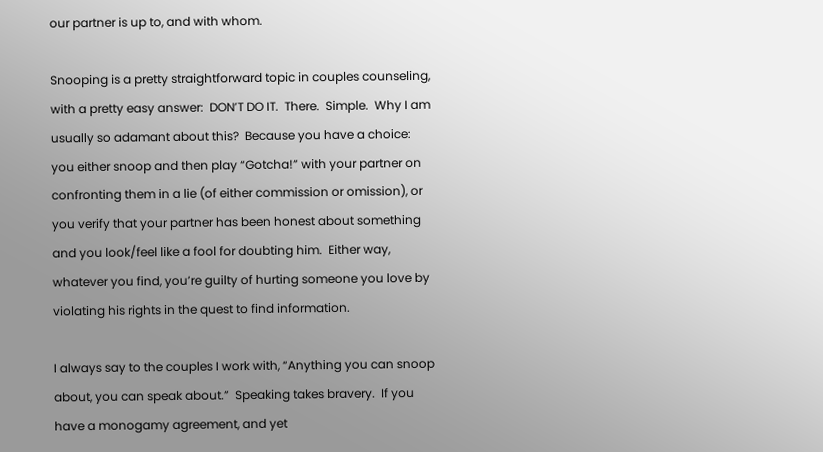our partner is up to, and with whom.

Snooping is a pretty straightforward topic in couples counseling, with a pretty easy answer:  DON’T DO IT.  There.  Simple.  Why I am usually so adamant about this?  Because you have a choice: you either snoop and then play “Gotcha!” with your partner on confronting them in a lie (of either commission or omission), or you verify that your partner has been honest about something and you look/feel like a fool for doubting him.  Either way, whatever you find, you’re guilty of hurting someone you love by violating his rights in the quest to find information.

I always say to the couples I work with, “Anything you can snoop about, you can speak about.”  Speaking takes bravery.  If you have a monogamy agreement, and yet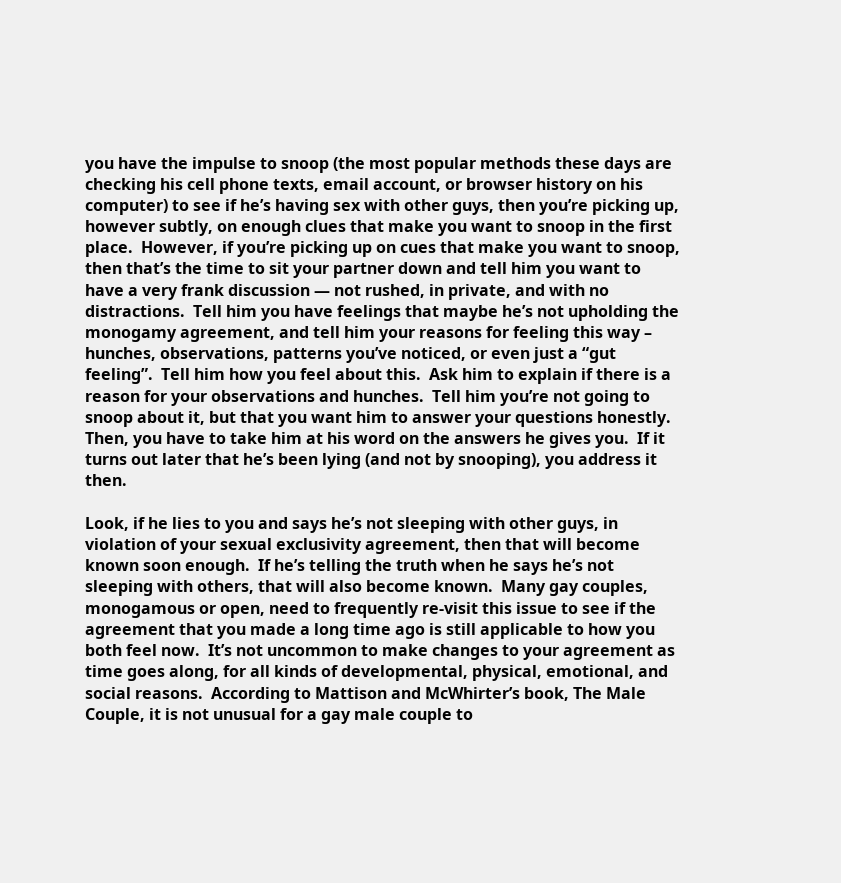you have the impulse to snoop (the most popular methods these days are checking his cell phone texts, email account, or browser history on his computer) to see if he’s having sex with other guys, then you’re picking up, however subtly, on enough clues that make you want to snoop in the first place.  However, if you’re picking up on cues that make you want to snoop, then that’s the time to sit your partner down and tell him you want to have a very frank discussion — not rushed, in private, and with no distractions.  Tell him you have feelings that maybe he’s not upholding the monogamy agreement, and tell him your reasons for feeling this way – hunches, observations, patterns you’ve noticed, or even just a “gut feeling”.  Tell him how you feel about this.  Ask him to explain if there is a reason for your observations and hunches.  Tell him you’re not going to snoop about it, but that you want him to answer your questions honestly.  Then, you have to take him at his word on the answers he gives you.  If it turns out later that he’s been lying (and not by snooping), you address it then.

Look, if he lies to you and says he’s not sleeping with other guys, in violation of your sexual exclusivity agreement, then that will become known soon enough.  If he’s telling the truth when he says he’s not sleeping with others, that will also become known.  Many gay couples, monogamous or open, need to frequently re-visit this issue to see if the agreement that you made a long time ago is still applicable to how you both feel now.  It’s not uncommon to make changes to your agreement as time goes along, for all kinds of developmental, physical, emotional, and social reasons.  According to Mattison and McWhirter’s book, The Male Couple, it is not unusual for a gay male couple to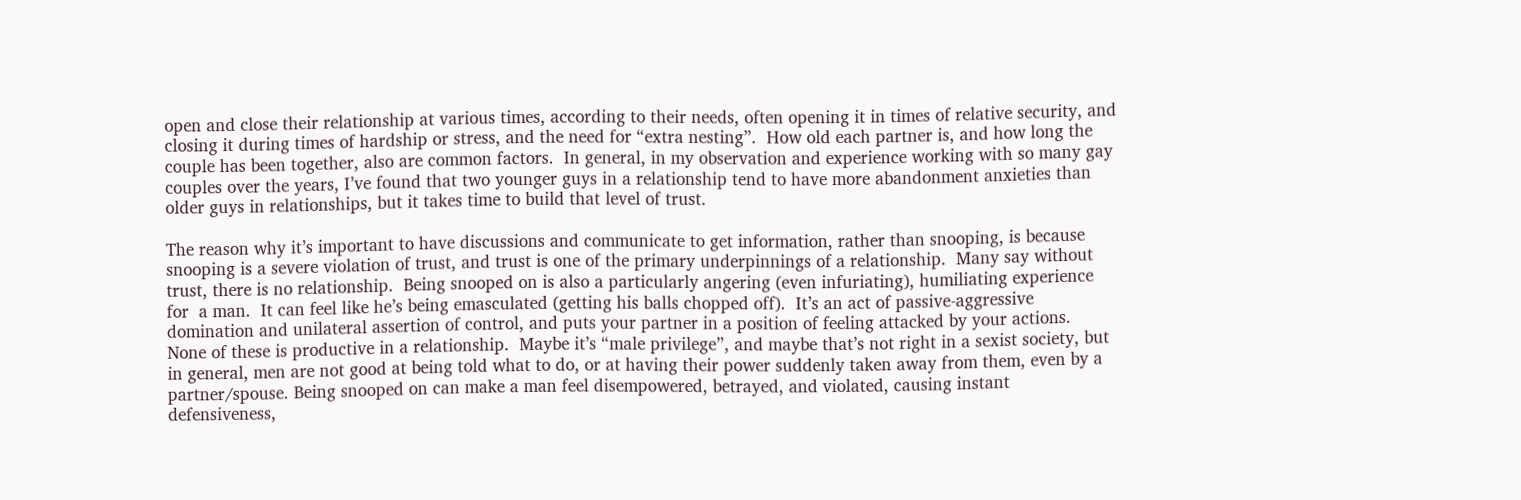open and close their relationship at various times, according to their needs, often opening it in times of relative security, and closing it during times of hardship or stress, and the need for “extra nesting”.  How old each partner is, and how long the couple has been together, also are common factors.  In general, in my observation and experience working with so many gay couples over the years, I’ve found that two younger guys in a relationship tend to have more abandonment anxieties than older guys in relationships, but it takes time to build that level of trust.

The reason why it’s important to have discussions and communicate to get information, rather than snooping, is because snooping is a severe violation of trust, and trust is one of the primary underpinnings of a relationship.  Many say without trust, there is no relationship.  Being snooped on is also a particularly angering (even infuriating), humiliating experience for  a man.  It can feel like he’s being emasculated (getting his balls chopped off).  It’s an act of passive-aggressive domination and unilateral assertion of control, and puts your partner in a position of feeling attacked by your actions.  None of these is productive in a relationship.  Maybe it’s “male privilege”, and maybe that’s not right in a sexist society, but in general, men are not good at being told what to do, or at having their power suddenly taken away from them, even by a partner/spouse. Being snooped on can make a man feel disempowered, betrayed, and violated, causing instant defensiveness,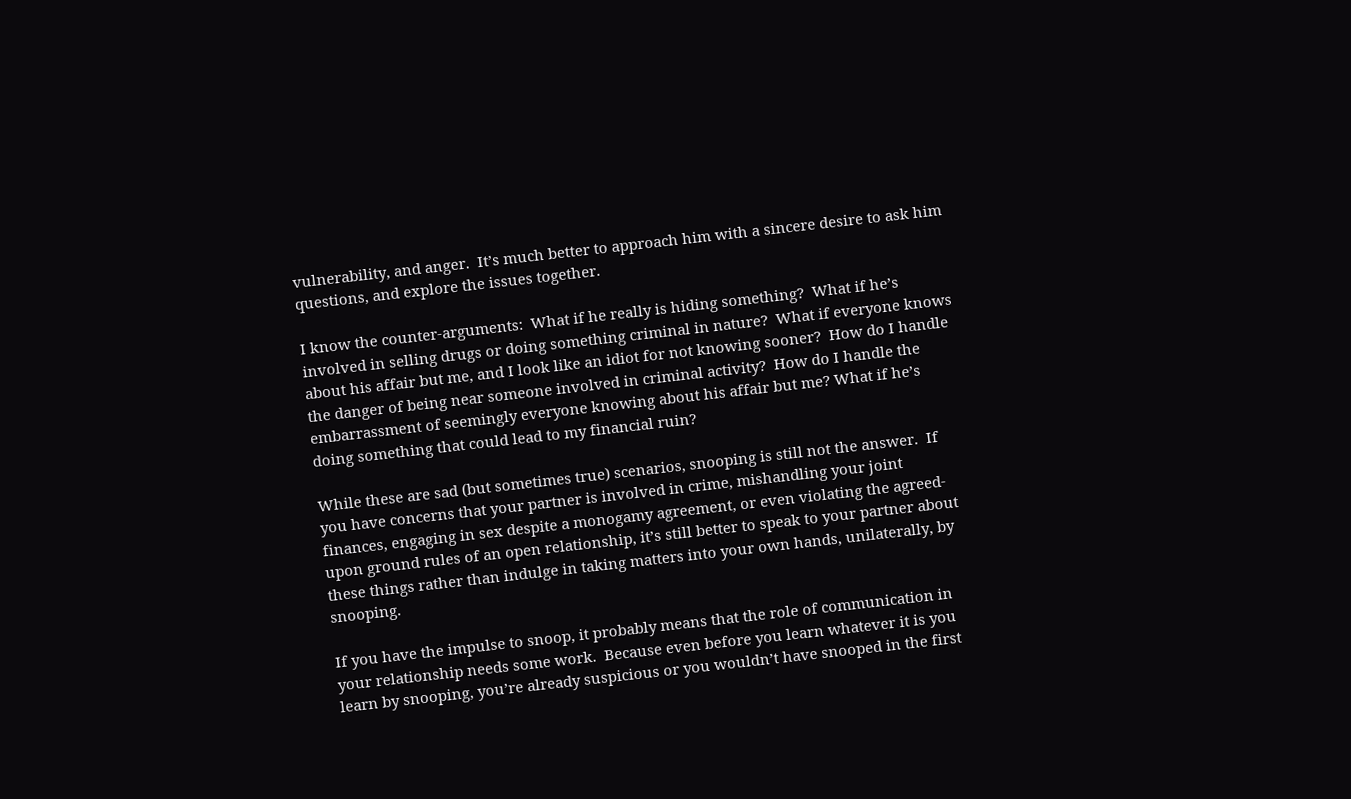vulnerability, and anger.  It’s much better to approach him with a sincere desire to ask him questions, and explore the issues together.

I know the counter-arguments:  What if he really is hiding something?  What if he’s involved in selling drugs or doing something criminal in nature?  What if everyone knows about his affair but me, and I look like an idiot for not knowing sooner?  How do I handle the danger of being near someone involved in criminal activity?  How do I handle the embarrassment of seemingly everyone knowing about his affair but me? What if he’s doing something that could lead to my financial ruin?

While these are sad (but sometimes true) scenarios, snooping is still not the answer.  If you have concerns that your partner is involved in crime, mishandling your joint finances, engaging in sex despite a monogamy agreement, or even violating the agreed-upon ground rules of an open relationship, it’s still better to speak to your partner about these things rather than indulge in taking matters into your own hands, unilaterally, by snooping.

If you have the impulse to snoop, it probably means that the role of communication in your relationship needs some work.  Because even before you learn whatever it is you learn by snooping, you’re already suspicious or you wouldn’t have snooped in the first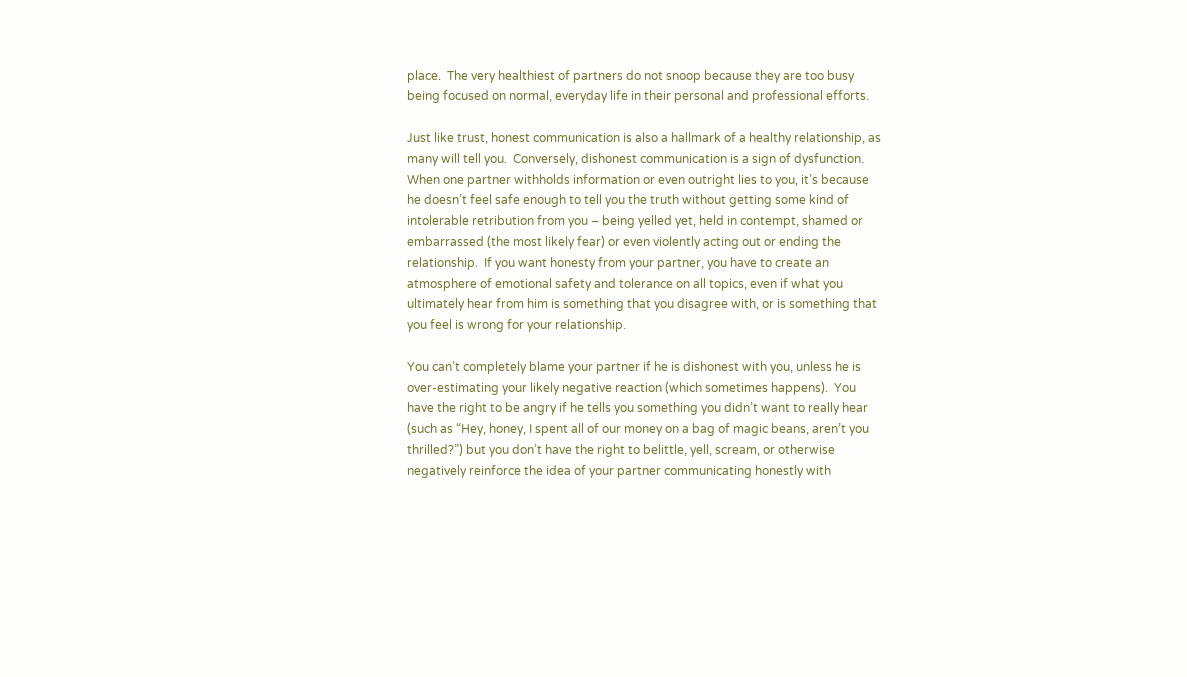place.  The very healthiest of partners do not snoop because they are too busy being focused on normal, everyday life in their personal and professional efforts.

Just like trust, honest communication is also a hallmark of a healthy relationship, as many will tell you.  Conversely, dishonest communication is a sign of dysfunction.  When one partner withholds information or even outright lies to you, it’s because he doesn’t feel safe enough to tell you the truth without getting some kind of intolerable retribution from you – being yelled yet, held in contempt, shamed or embarrassed (the most likely fear) or even violently acting out or ending the relationship.  If you want honesty from your partner, you have to create an atmosphere of emotional safety and tolerance on all topics, even if what you ultimately hear from him is something that you disagree with, or is something that you feel is wrong for your relationship.

You can’t completely blame your partner if he is dishonest with you, unless he is over-estimating your likely negative reaction (which sometimes happens).  You have the right to be angry if he tells you something you didn’t want to really hear (such as “Hey, honey, I spent all of our money on a bag of magic beans, aren’t you thrilled?”) but you don’t have the right to belittle, yell, scream, or otherwise negatively reinforce the idea of your partner communicating honestly with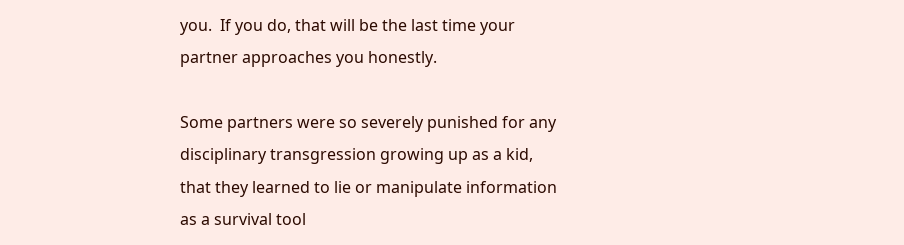you.  If you do, that will be the last time your partner approaches you honestly.

Some partners were so severely punished for any disciplinary transgression growing up as a kid, that they learned to lie or manipulate information as a survival tool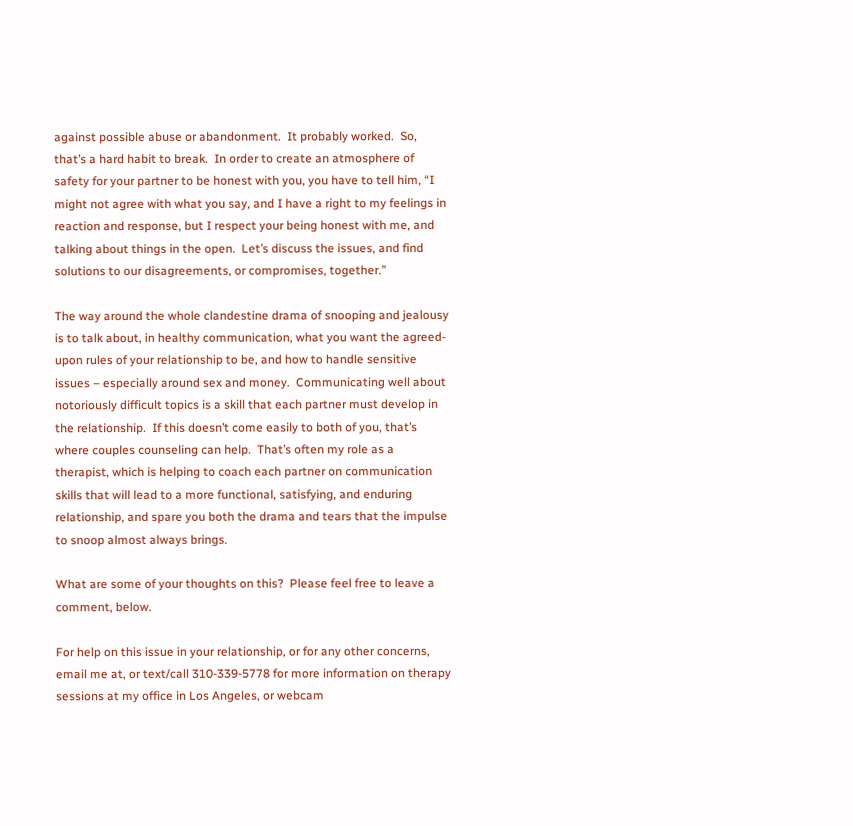against possible abuse or abandonment.  It probably worked.  So, that’s a hard habit to break.  In order to create an atmosphere of safety for your partner to be honest with you, you have to tell him, “I might not agree with what you say, and I have a right to my feelings in reaction and response, but I respect your being honest with me, and talking about things in the open.  Let’s discuss the issues, and find solutions to our disagreements, or compromises, together.”

The way around the whole clandestine drama of snooping and jealousy is to talk about, in healthy communication, what you want the agreed-upon rules of your relationship to be, and how to handle sensitive issues – especially around sex and money.  Communicating well about notoriously difficult topics is a skill that each partner must develop in the relationship.  If this doesn’t come easily to both of you, that’s where couples counseling can help.  That’s often my role as a therapist, which is helping to coach each partner on communication skills that will lead to a more functional, satisfying, and enduring relationship, and spare you both the drama and tears that the impulse to snoop almost always brings.

What are some of your thoughts on this?  Please feel free to leave a comment, below.

For help on this issue in your relationship, or for any other concerns, email me at, or text/call 310-339-5778 for more information on therapy sessions at my office in Los Angeles, or webcam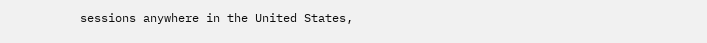sessions anywhere in the United States,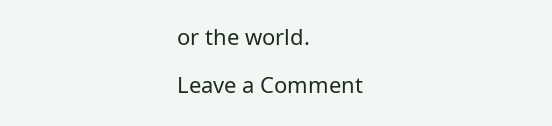or the world.

Leave a Comment